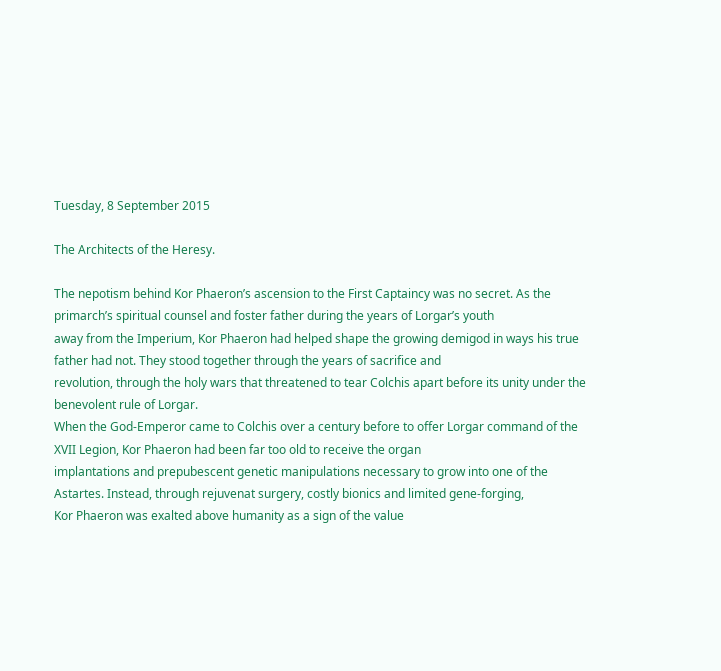Tuesday, 8 September 2015

The Architects of the Heresy.

The nepotism behind Kor Phaeron’s ascension to the First Captaincy was no secret. As the primarch’s spiritual counsel and foster father during the years of Lorgar’s youth
away from the Imperium, Kor Phaeron had helped shape the growing demigod in ways his true father had not. They stood together through the years of sacrifice and
revolution, through the holy wars that threatened to tear Colchis apart before its unity under the benevolent rule of Lorgar.
When the God-Emperor came to Colchis over a century before to offer Lorgar command of the XVII Legion, Kor Phaeron had been far too old to receive the organ
implantations and prepubescent genetic manipulations necessary to grow into one of the Astartes. Instead, through rejuvenat surgery, costly bionics and limited gene-forging,
Kor Phaeron was exalted above humanity as a sign of the value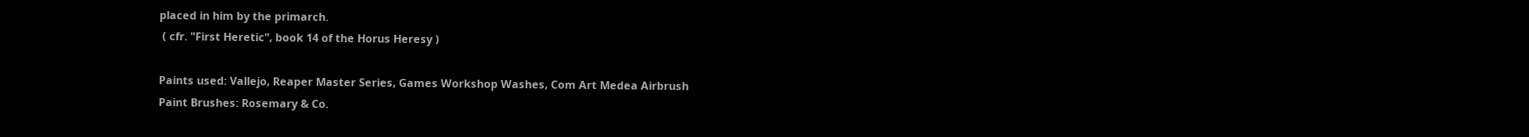placed in him by the primarch.
 ( cfr. "First Heretic", book 14 of the Horus Heresy )

Paints used: Vallejo, Reaper Master Series, Games Workshop Washes, Com Art Medea Airbrush
Paint Brushes: Rosemary & Co.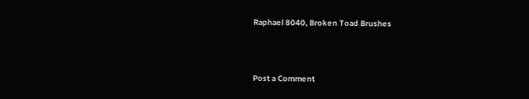Raphael 8040, Broken Toad Brushes



Post a Comment